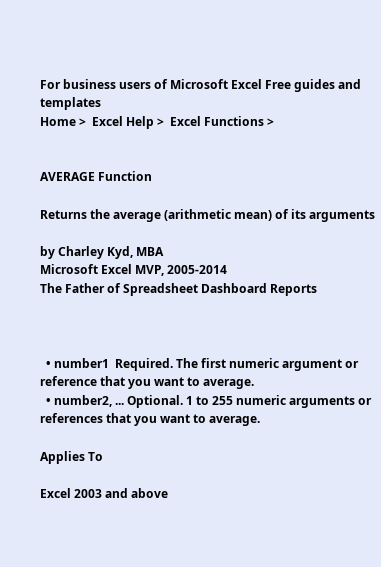For business users of Microsoft Excel Free guides and templates
Home >  Excel Help >  Excel Functions >


AVERAGE Function

Returns the average (arithmetic mean) of its arguments

by Charley Kyd, MBA
Microsoft Excel MVP, 2005-2014
The Father of Spreadsheet Dashboard Reports



  • number1  Required. The first numeric argument or reference that you want to average.
  • number2, ... Optional. 1 to 255 numeric arguments or references that you want to average.

Applies To

Excel 2003 and above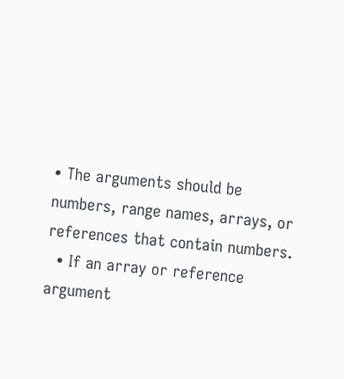• The arguments should be numbers, range names, arrays, or references that contain numbers.
  • If an array or reference argument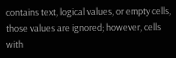contains text, logical values, or empty cells, those values are ignored; however, cells with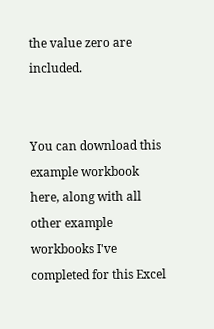the value zero are included.


You can download this example workbook here, along with all other example workbooks I've completed for this Excel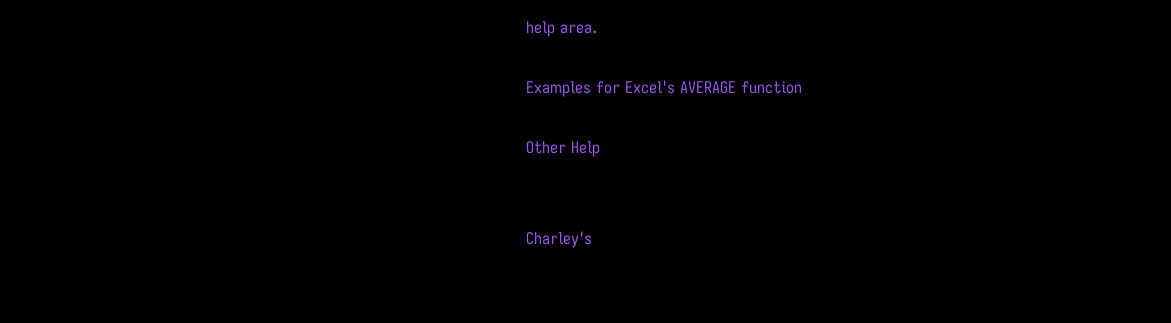help area.

Examples for Excel's AVERAGE function

Other Help


Charley's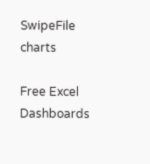SwipeFile charts

Free Excel Dashboards